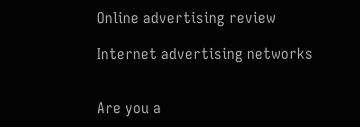Online advertising review

Internet advertising networks


Are you a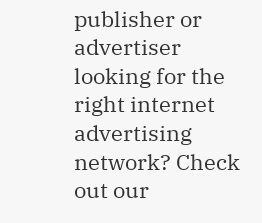publisher or advertiser looking for the right internet advertising network? Check out our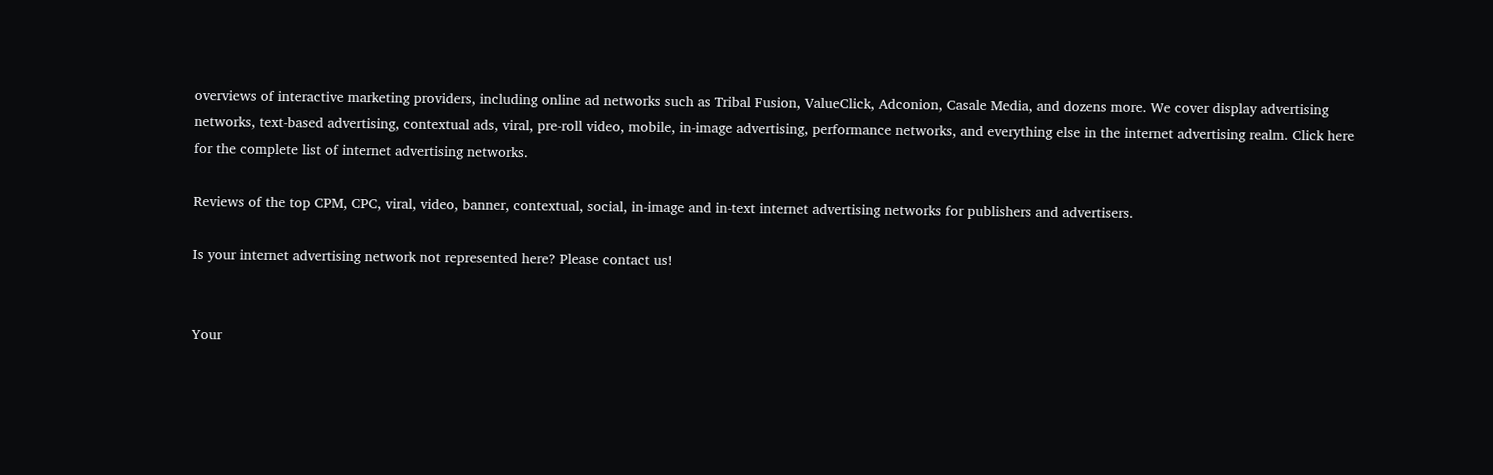overviews of interactive marketing providers, including online ad networks such as Tribal Fusion, ValueClick, Adconion, Casale Media, and dozens more. We cover display advertising networks, text-based advertising, contextual ads, viral, pre-roll video, mobile, in-image advertising, performance networks, and everything else in the internet advertising realm. Click here for the complete list of internet advertising networks.

Reviews of the top CPM, CPC, viral, video, banner, contextual, social, in-image and in-text internet advertising networks for publishers and advertisers.

Is your internet advertising network not represented here? Please contact us!


Your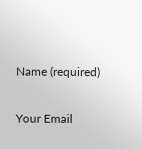Name (required)

Your Email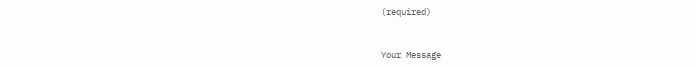(required)


Your Message